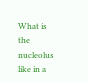What is the nucleolus like in a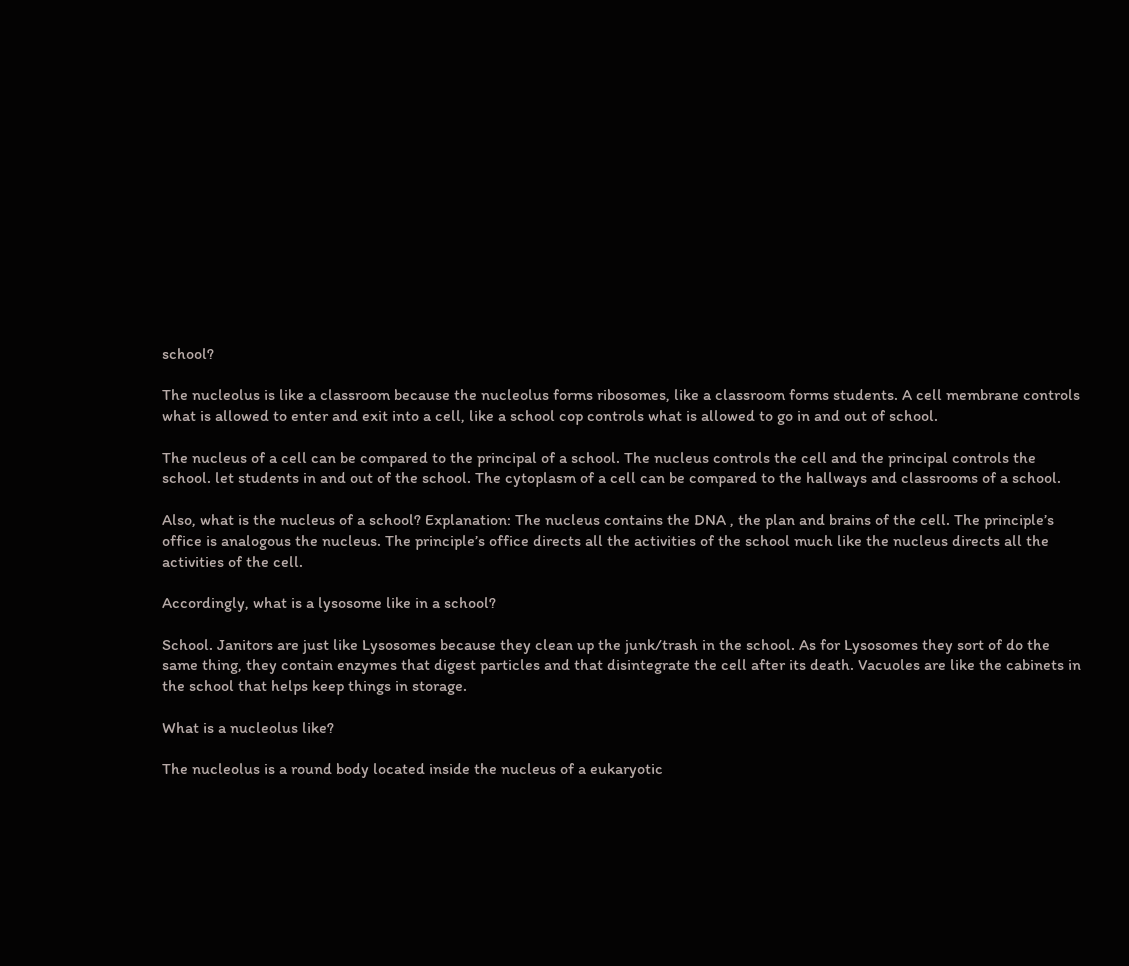school?

The nucleolus is like a classroom because the nucleolus forms ribosomes, like a classroom forms students. A cell membrane controls what is allowed to enter and exit into a cell, like a school cop controls what is allowed to go in and out of school.

The nucleus of a cell can be compared to the principal of a school. The nucleus controls the cell and the principal controls the school. let students in and out of the school. The cytoplasm of a cell can be compared to the hallways and classrooms of a school.

Also, what is the nucleus of a school? Explanation: The nucleus contains the DNA , the plan and brains of the cell. The principle’s office is analogous the nucleus. The principle’s office directs all the activities of the school much like the nucleus directs all the activities of the cell.

Accordingly, what is a lysosome like in a school?

School. Janitors are just like Lysosomes because they clean up the junk/trash in the school. As for Lysosomes they sort of do the same thing, they contain enzymes that digest particles and that disintegrate the cell after its death. Vacuoles are like the cabinets in the school that helps keep things in storage.

What is a nucleolus like?

The nucleolus is a round body located inside the nucleus of a eukaryotic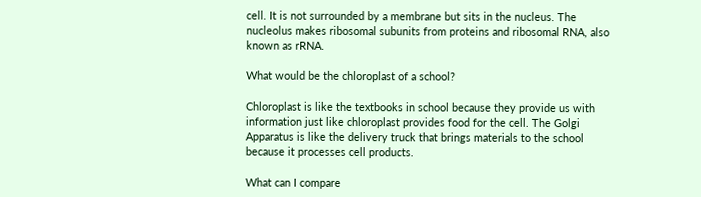cell. It is not surrounded by a membrane but sits in the nucleus. The nucleolus makes ribosomal subunits from proteins and ribosomal RNA, also known as rRNA.

What would be the chloroplast of a school?

Chloroplast is like the textbooks in school because they provide us with information just like chloroplast provides food for the cell. The Golgi Apparatus is like the delivery truck that brings materials to the school because it processes cell products.

What can I compare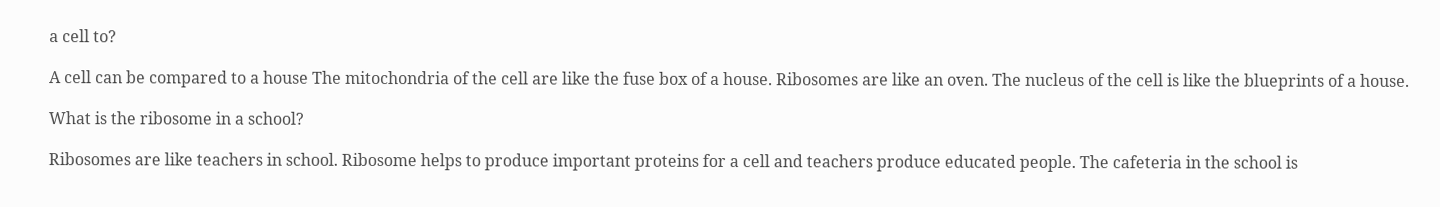a cell to?

A cell can be compared to a house The mitochondria of the cell are like the fuse box of a house. Ribosomes are like an oven. The nucleus of the cell is like the blueprints of a house.

What is the ribosome in a school?

Ribosomes are like teachers in school. Ribosome helps to produce important proteins for a cell and teachers produce educated people. The cafeteria in the school is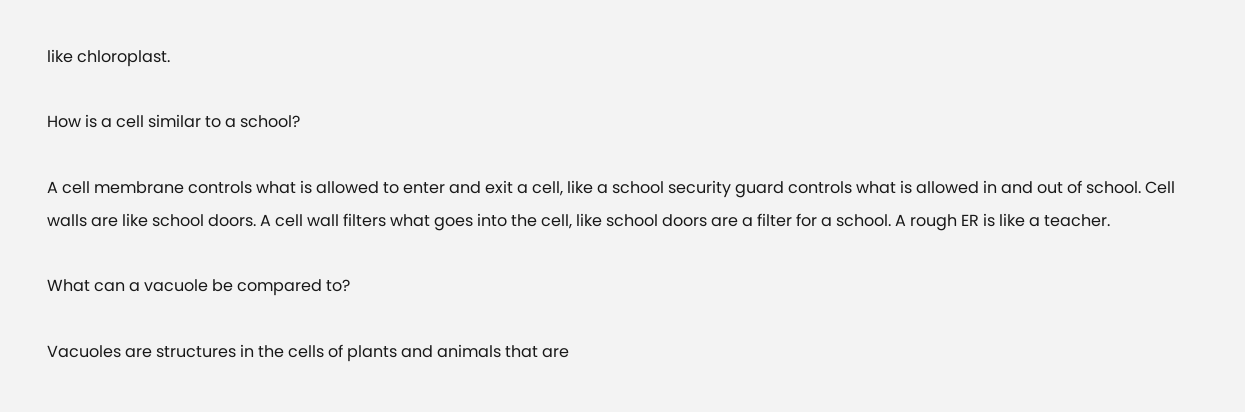like chloroplast.

How is a cell similar to a school?

A cell membrane controls what is allowed to enter and exit a cell, like a school security guard controls what is allowed in and out of school. Cell walls are like school doors. A cell wall filters what goes into the cell, like school doors are a filter for a school. A rough ER is like a teacher.

What can a vacuole be compared to?

Vacuoles are structures in the cells of plants and animals that are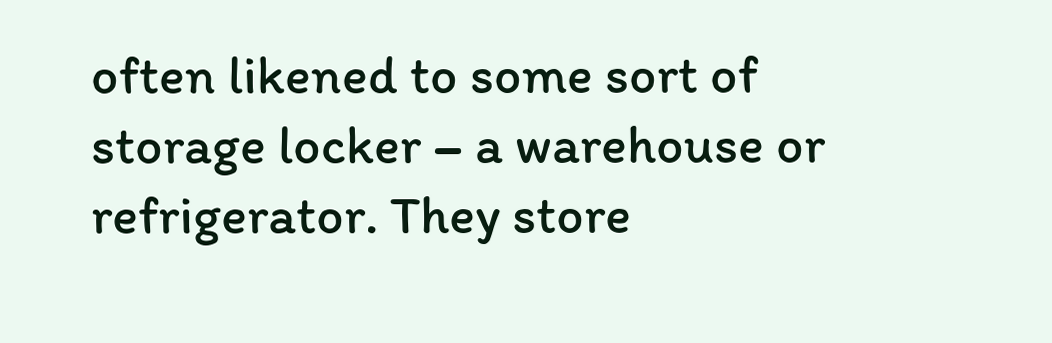often likened to some sort of storage locker – a warehouse or refrigerator. They store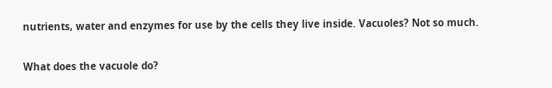nutrients, water and enzymes for use by the cells they live inside. Vacuoles? Not so much.

What does the vacuole do?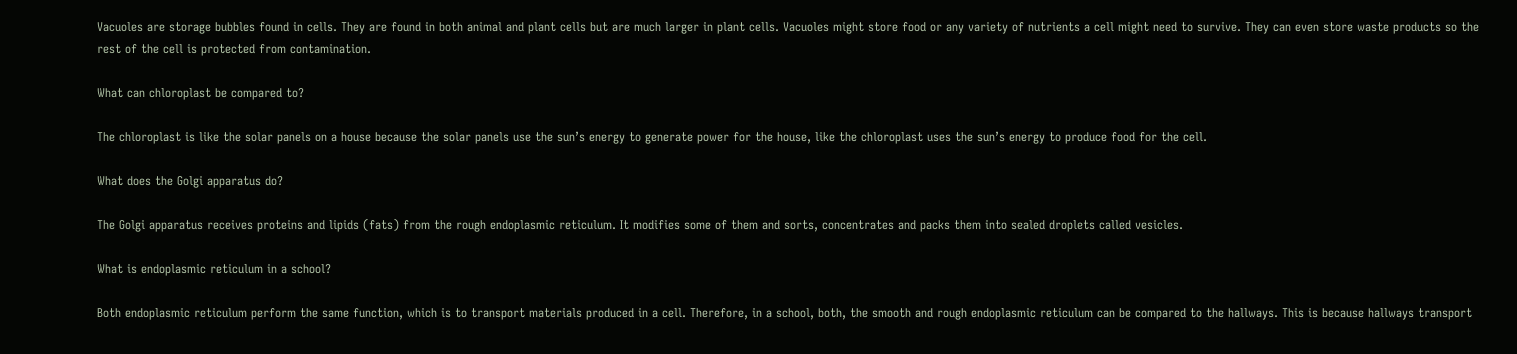Vacuoles are storage bubbles found in cells. They are found in both animal and plant cells but are much larger in plant cells. Vacuoles might store food or any variety of nutrients a cell might need to survive. They can even store waste products so the rest of the cell is protected from contamination.

What can chloroplast be compared to?

The chloroplast is like the solar panels on a house because the solar panels use the sun’s energy to generate power for the house, like the chloroplast uses the sun’s energy to produce food for the cell.

What does the Golgi apparatus do?

The Golgi apparatus receives proteins and lipids (fats) from the rough endoplasmic reticulum. It modifies some of them and sorts, concentrates and packs them into sealed droplets called vesicles.

What is endoplasmic reticulum in a school?

Both endoplasmic reticulum perform the same function, which is to transport materials produced in a cell. Therefore, in a school, both, the smooth and rough endoplasmic reticulum can be compared to the hallways. This is because hallways transport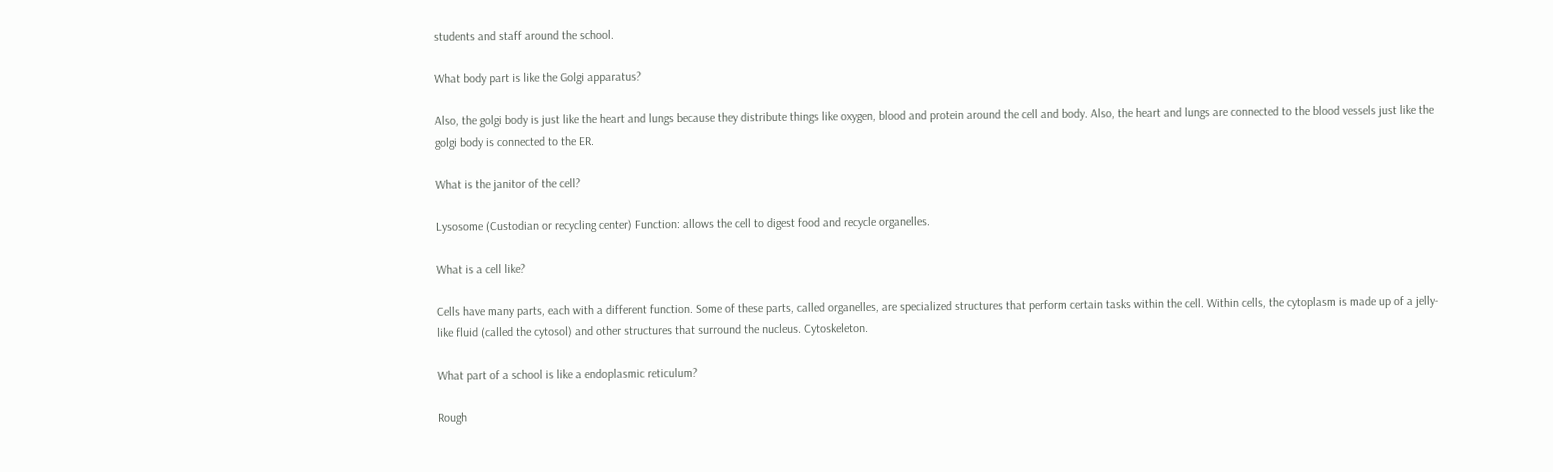students and staff around the school.

What body part is like the Golgi apparatus?

Also, the golgi body is just like the heart and lungs because they distribute things like oxygen, blood and protein around the cell and body. Also, the heart and lungs are connected to the blood vessels just like the golgi body is connected to the ER.

What is the janitor of the cell?

Lysosome (Custodian or recycling center) Function: allows the cell to digest food and recycle organelles.

What is a cell like?

Cells have many parts, each with a different function. Some of these parts, called organelles, are specialized structures that perform certain tasks within the cell. Within cells, the cytoplasm is made up of a jelly-like fluid (called the cytosol) and other structures that surround the nucleus. Cytoskeleton.

What part of a school is like a endoplasmic reticulum?

Rough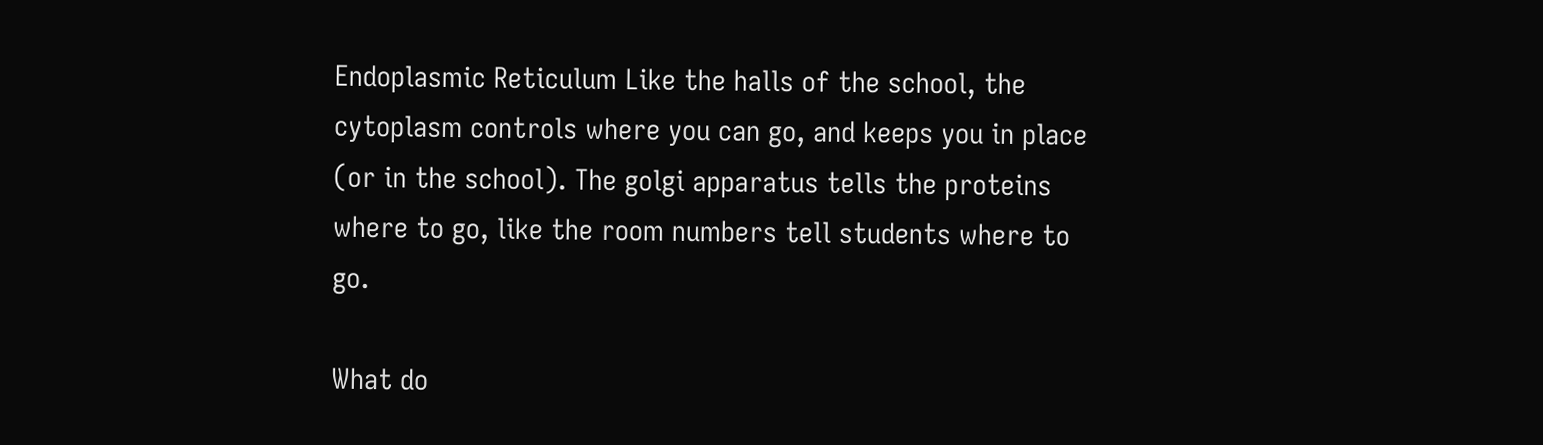Endoplasmic Reticulum Like the halls of the school, the cytoplasm controls where you can go, and keeps you in place (or in the school). The golgi apparatus tells the proteins where to go, like the room numbers tell students where to go.

What do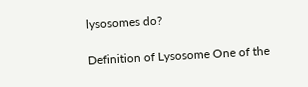lysosomes do?

Definition of Lysosome One of the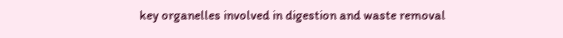key organelles involved in digestion and waste removal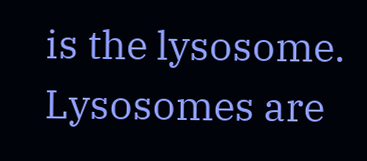is the lysosome. Lysosomes are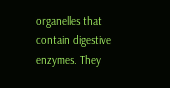organelles that contain digestive enzymes. They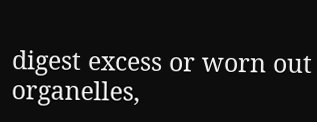digest excess or worn out organelles,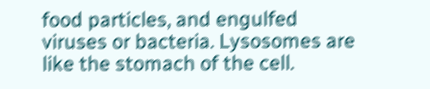food particles, and engulfed viruses or bacteria. Lysosomes are like the stomach of the cell.